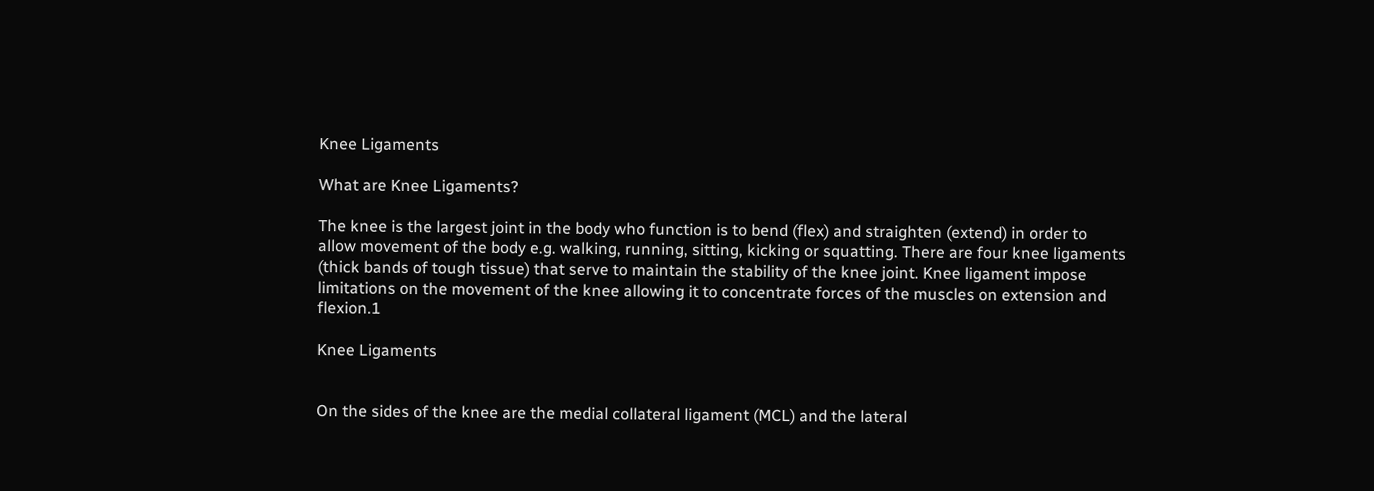Knee Ligaments

What are Knee Ligaments?

The knee is the largest joint in the body who function is to bend (flex) and straighten (extend) in order to allow movement of the body e.g. walking, running, sitting, kicking or squatting. There are four knee ligaments (thick bands of tough tissue) that serve to maintain the stability of the knee joint. Knee ligament impose limitations on the movement of the knee allowing it to concentrate forces of the muscles on extension and flexion.1

Knee Ligaments


On the sides of the knee are the medial collateral ligament (MCL) and the lateral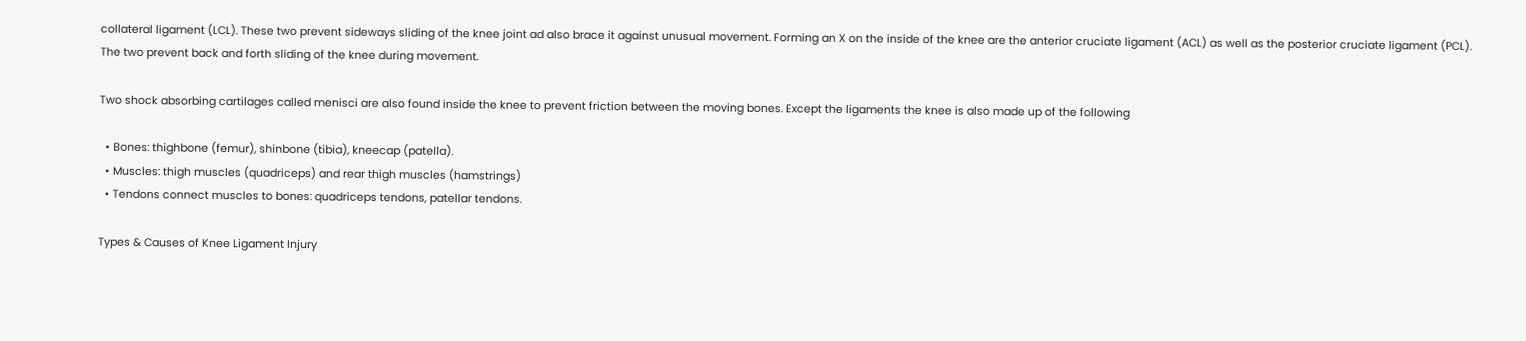collateral ligament (LCL). These two prevent sideways sliding of the knee joint ad also brace it against unusual movement. Forming an X on the inside of the knee are the anterior cruciate ligament (ACL) as well as the posterior cruciate ligament (PCL). The two prevent back and forth sliding of the knee during movement.

Two shock absorbing cartilages called menisci are also found inside the knee to prevent friction between the moving bones. Except the ligaments the knee is also made up of the following

  • Bones: thighbone (femur), shinbone (tibia), kneecap (patella).
  • Muscles: thigh muscles (quadriceps) and rear thigh muscles (hamstrings)
  • Tendons connect muscles to bones: quadriceps tendons, patellar tendons.

Types & Causes of Knee Ligament Injury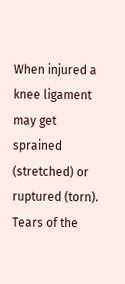When injured a knee ligament may get sprained (stretched) or ruptured (torn). Tears of the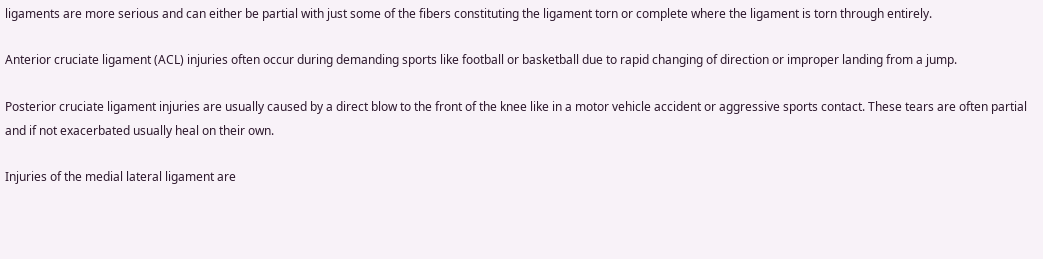ligaments are more serious and can either be partial with just some of the fibers constituting the ligament torn or complete where the ligament is torn through entirely.

Anterior cruciate ligament (ACL) injuries often occur during demanding sports like football or basketball due to rapid changing of direction or improper landing from a jump.

Posterior cruciate ligament injuries are usually caused by a direct blow to the front of the knee like in a motor vehicle accident or aggressive sports contact. These tears are often partial and if not exacerbated usually heal on their own.

Injuries of the medial lateral ligament are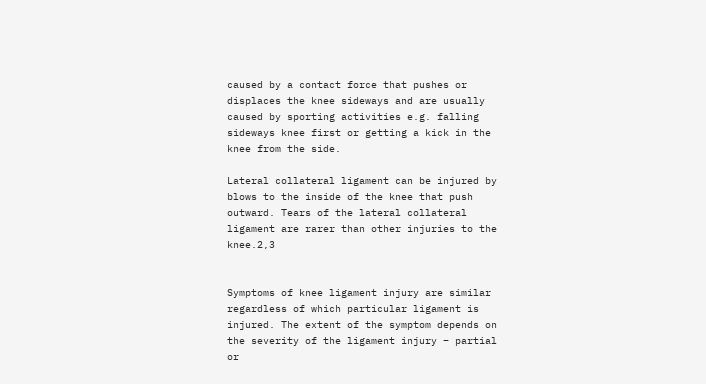caused by a contact force that pushes or displaces the knee sideways and are usually caused by sporting activities e.g. falling sideways knee first or getting a kick in the knee from the side.

Lateral collateral ligament can be injured by blows to the inside of the knee that push outward. Tears of the lateral collateral ligament are rarer than other injuries to the knee.2,3


Symptoms of knee ligament injury are similar regardless of which particular ligament is injured. The extent of the symptom depends on the severity of the ligament injury – partial or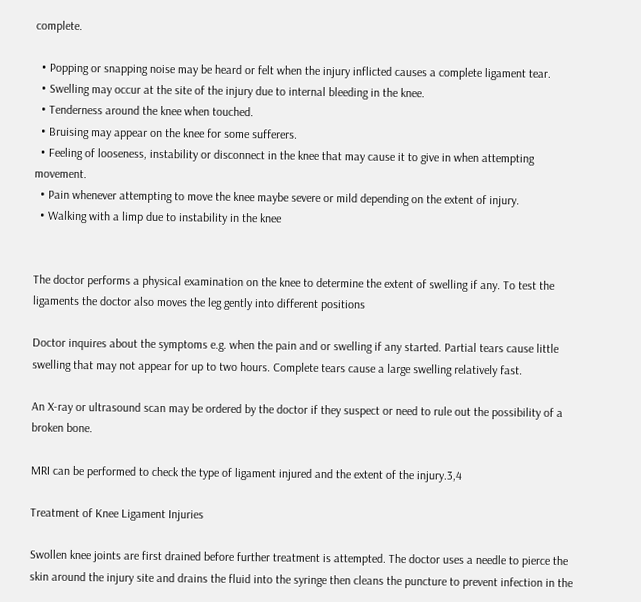complete.

  • Popping or snapping noise may be heard or felt when the injury inflicted causes a complete ligament tear.
  • Swelling may occur at the site of the injury due to internal bleeding in the knee.
  • Tenderness around the knee when touched.
  • Bruising may appear on the knee for some sufferers.
  • Feeling of looseness, instability or disconnect in the knee that may cause it to give in when attempting movement.
  • Pain whenever attempting to move the knee maybe severe or mild depending on the extent of injury.
  • Walking with a limp due to instability in the knee


The doctor performs a physical examination on the knee to determine the extent of swelling if any. To test the ligaments the doctor also moves the leg gently into different positions

Doctor inquires about the symptoms e.g. when the pain and or swelling if any started. Partial tears cause little swelling that may not appear for up to two hours. Complete tears cause a large swelling relatively fast.

An X-ray or ultrasound scan may be ordered by the doctor if they suspect or need to rule out the possibility of a broken bone.

MRI can be performed to check the type of ligament injured and the extent of the injury.3,4

Treatment of Knee Ligament Injuries

Swollen knee joints are first drained before further treatment is attempted. The doctor uses a needle to pierce the skin around the injury site and drains the fluid into the syringe then cleans the puncture to prevent infection in the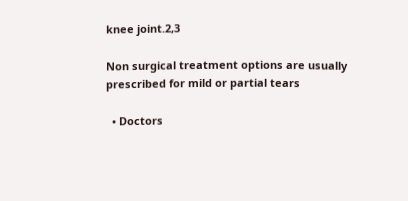knee joint.2,3

Non surgical treatment options are usually prescribed for mild or partial tears

  • Doctors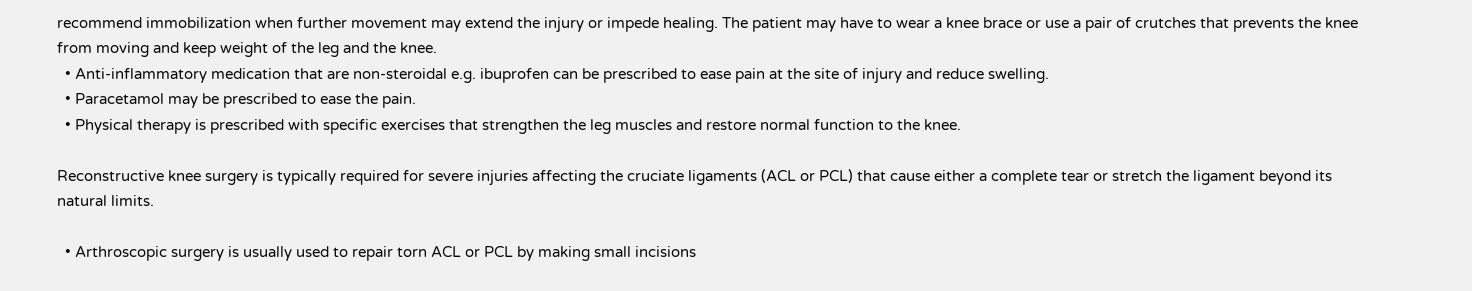recommend immobilization when further movement may extend the injury or impede healing. The patient may have to wear a knee brace or use a pair of crutches that prevents the knee from moving and keep weight of the leg and the knee.
  • Anti-inflammatory medication that are non-steroidal e.g. ibuprofen can be prescribed to ease pain at the site of injury and reduce swelling.
  • Paracetamol may be prescribed to ease the pain.
  • Physical therapy is prescribed with specific exercises that strengthen the leg muscles and restore normal function to the knee.

Reconstructive knee surgery is typically required for severe injuries affecting the cruciate ligaments (ACL or PCL) that cause either a complete tear or stretch the ligament beyond its natural limits.

  • Arthroscopic surgery is usually used to repair torn ACL or PCL by making small incisions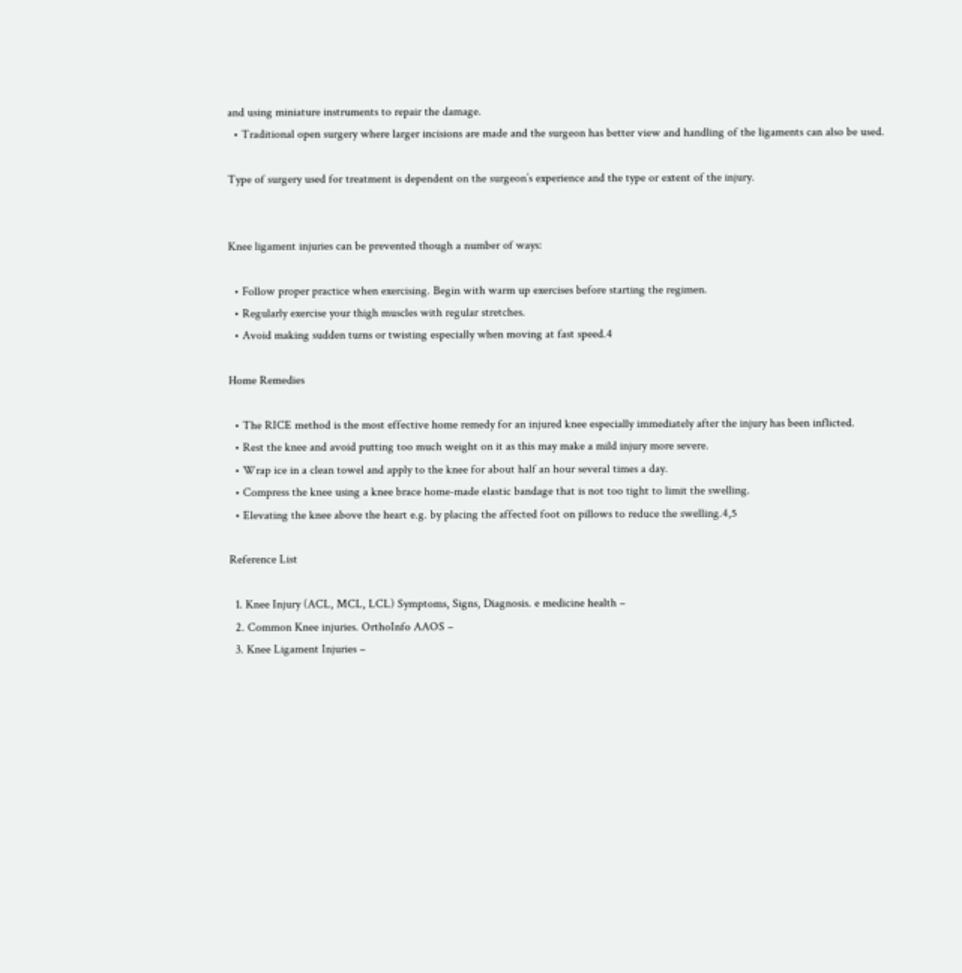and using miniature instruments to repair the damage.
  • Traditional open surgery where larger incisions are made and the surgeon has better view and handling of the ligaments can also be used.

Type of surgery used for treatment is dependent on the surgeon’s experience and the type or extent of the injury.


Knee ligament injuries can be prevented though a number of ways:

  • Follow proper practice when exercising. Begin with warm up exercises before starting the regimen.
  • Regularly exercise your thigh muscles with regular stretches.
  • Avoid making sudden turns or twisting especially when moving at fast speed.4

Home Remedies

  • The RICE method is the most effective home remedy for an injured knee especially immediately after the injury has been inflicted.
  • Rest the knee and avoid putting too much weight on it as this may make a mild injury more severe.
  • Wrap ice in a clean towel and apply to the knee for about half an hour several times a day.
  • Compress the knee using a knee brace home-made elastic bandage that is not too tight to limit the swelling.
  • Elevating the knee above the heart e.g. by placing the affected foot on pillows to reduce the swelling.4,5

Reference List

  1. Knee Injury (ACL, MCL, LCL) Symptoms, Signs, Diagnosis. e medicine health –
  2. Common Knee injuries. OrthoInfo AAOS –
  3. Knee Ligament Injuries –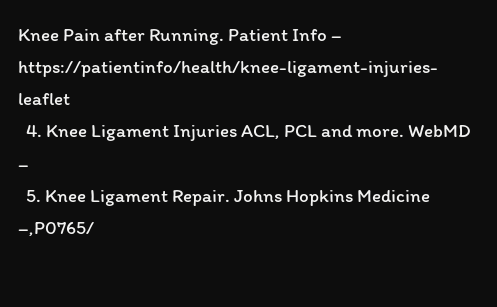Knee Pain after Running. Patient Info – https://patientinfo/health/knee-ligament-injuries-leaflet
  4. Knee Ligament Injuries ACL, PCL and more. WebMD –
  5. Knee Ligament Repair. Johns Hopkins Medicine –,P0765/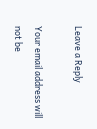Leave a Reply

Your email address will not be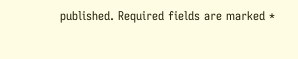published. Required fields are marked *